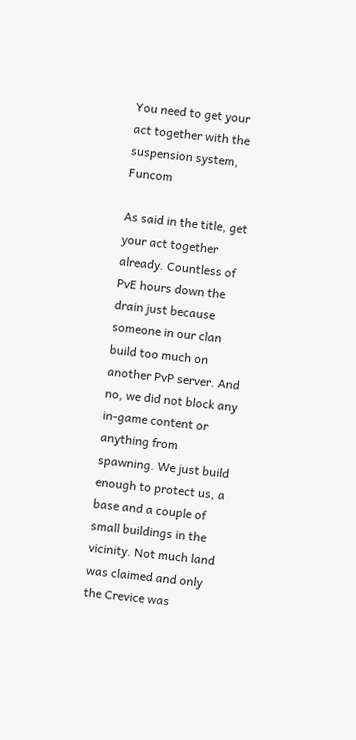You need to get your act together with the suspension system, Funcom

As said in the title, get your act together already. Countless of PvE hours down the drain just because someone in our clan build too much on another PvP server. And no, we did not block any in-game content or anything from spawning. We just build enough to protect us, a base and a couple of small buildings in the vicinity. Not much land was claimed and only the Crevice was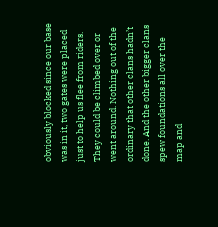obviously blocked since our base was in it, two gates were placed just to help us flee from riders. They could be climbed over or went around. Nothing out of the ordinary that other clans hadn’t done. And the other bigger clans spew foundations all over the map and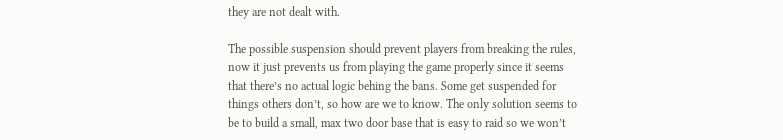they are not dealt with.

The possible suspension should prevent players from breaking the rules, now it just prevents us from playing the game properly since it seems that there’s no actual logic behing the bans. Some get suspended for things others don’t, so how are we to know. The only solution seems to be to build a small, max two door base that is easy to raid so we won’t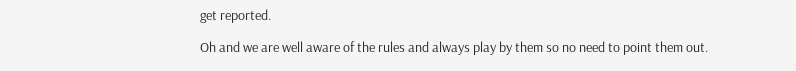get reported.

Oh and we are well aware of the rules and always play by them so no need to point them out.